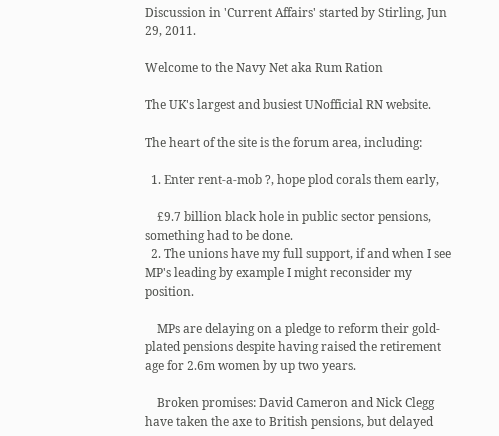Discussion in 'Current Affairs' started by Stirling, Jun 29, 2011.

Welcome to the Navy Net aka Rum Ration

The UK's largest and busiest UNofficial RN website.

The heart of the site is the forum area, including:

  1. Enter rent-a-mob ?, hope plod corals them early,

    £9.7 billion black hole in public sector pensions, something had to be done.
  2. The unions have my full support, if and when I see MP's leading by example I might reconsider my position.

    MPs are delaying on a pledge to reform their gold-plated pensions despite having raised the retirement age for 2.6m women by up two years.

    Broken promises: David Cameron and Nick Clegg have taken the axe to British pensions, but delayed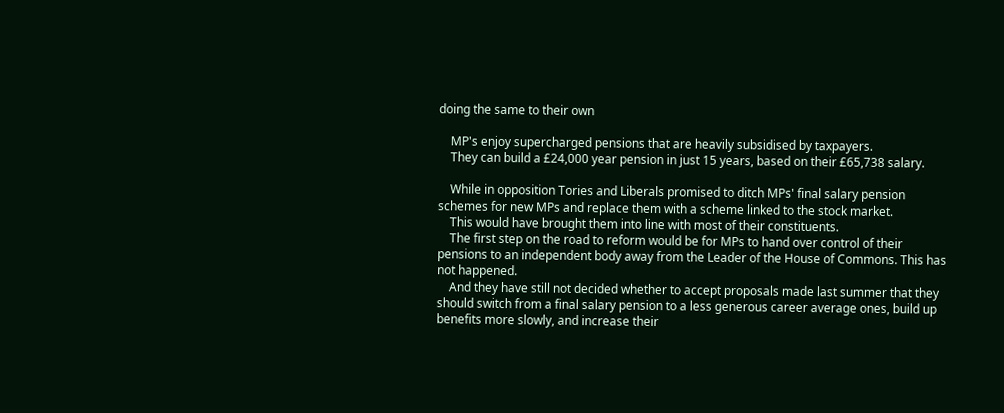doing the same to their own

    MP's enjoy supercharged pensions that are heavily subsidised by taxpayers.
    They can build a £24,000 year pension in just 15 years, based on their £65,738 salary.

    While in opposition Tories and Liberals promised to ditch MPs' final salary pension schemes for new MPs and replace them with a scheme linked to the stock market.
    This would have brought them into line with most of their constituents.
    The first step on the road to reform would be for MPs to hand over control of their pensions to an independent body away from the Leader of the House of Commons. This has not happened.
    And they have still not decided whether to accept proposals made last summer that they should switch from a final salary pension to a less generous career average ones, build up benefits more slowly, and increase their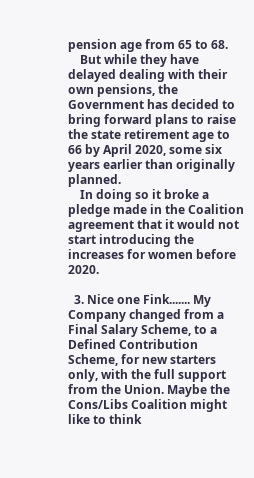pension age from 65 to 68.
    But while they have delayed dealing with their own pensions, the Government has decided to bring forward plans to raise the state retirement age to 66 by April 2020, some six years earlier than originally planned.
    In doing so it broke a pledge made in the Coalition agreement that it would not start introducing the increases for women before 2020.

  3. Nice one Fink....... My Company changed from a Final Salary Scheme, to a Defined Contribution Scheme, for new starters only, with the full support from the Union. Maybe the Cons/Libs Coalition might like to think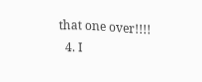that one over!!!!
  4. I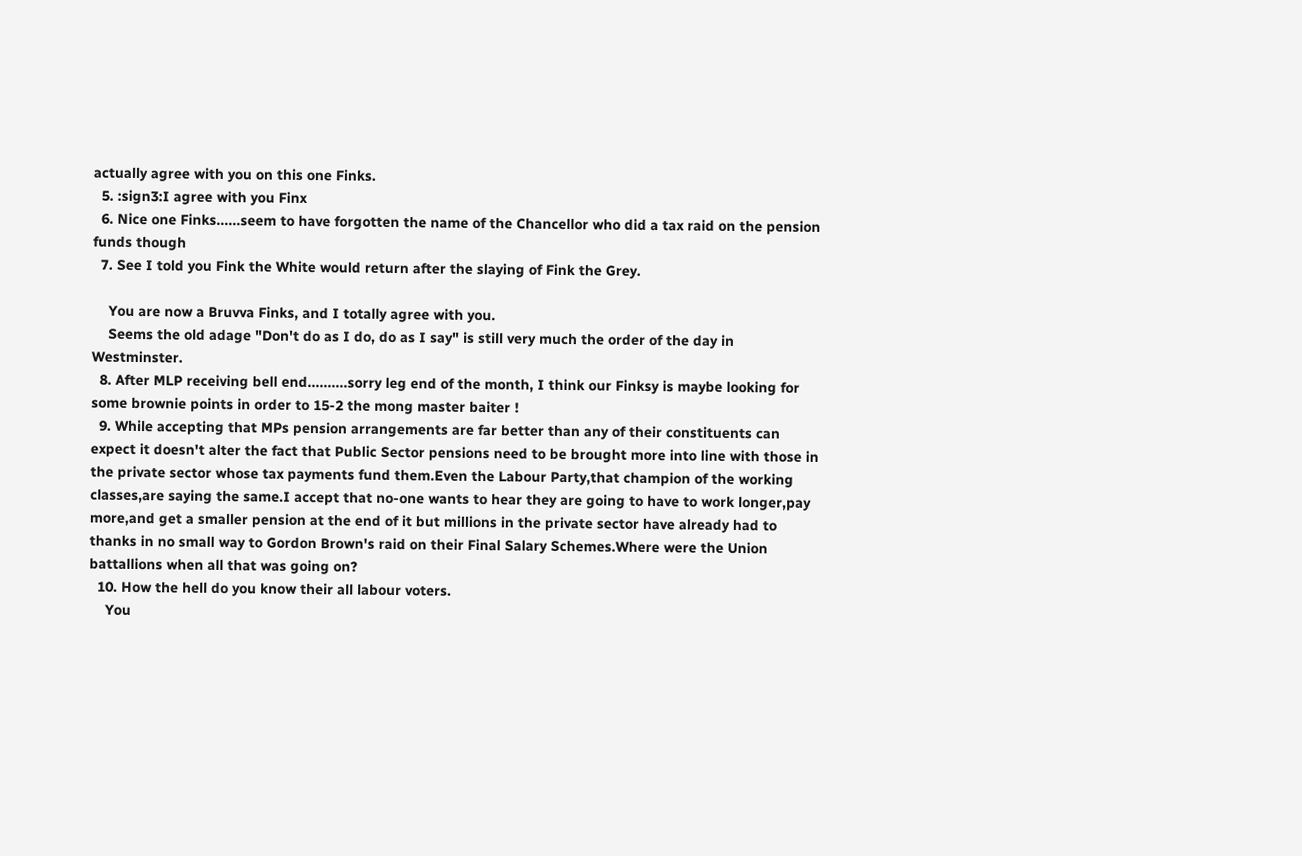actually agree with you on this one Finks.
  5. :sign3:I agree with you Finx
  6. Nice one Finks......seem to have forgotten the name of the Chancellor who did a tax raid on the pension funds though
  7. See I told you Fink the White would return after the slaying of Fink the Grey.

    You are now a Bruvva Finks, and I totally agree with you.
    Seems the old adage "Don't do as I do, do as I say" is still very much the order of the day in Westminster.
  8. After MLP receiving bell end..........sorry leg end of the month, I think our Finksy is maybe looking for some brownie points in order to 15-2 the mong master baiter !
  9. While accepting that MPs pension arrangements are far better than any of their constituents can expect it doesn't alter the fact that Public Sector pensions need to be brought more into line with those in the private sector whose tax payments fund them.Even the Labour Party,that champion of the working classes,are saying the same.I accept that no-one wants to hear they are going to have to work longer,pay more,and get a smaller pension at the end of it but millions in the private sector have already had to thanks in no small way to Gordon Brown's raid on their Final Salary Schemes.Where were the Union battallions when all that was going on?
  10. How the hell do you know their all labour voters.
    You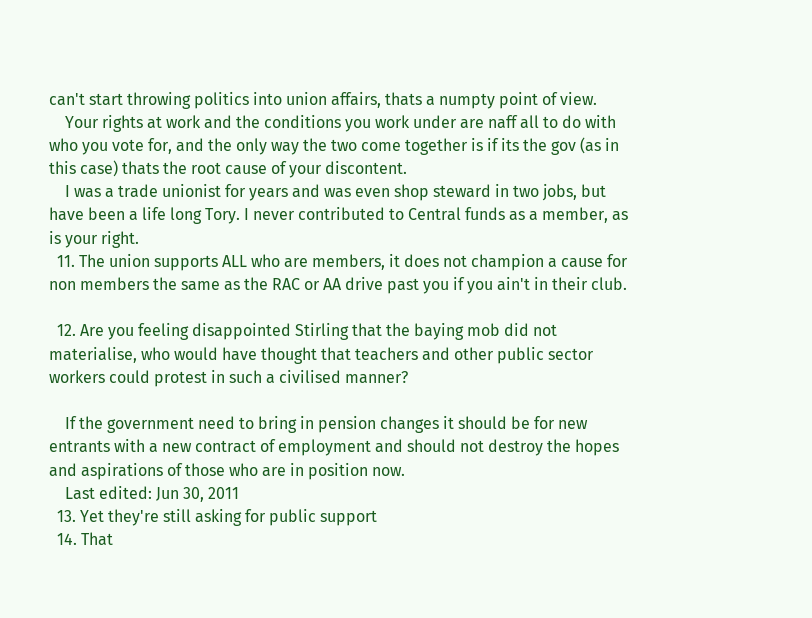can't start throwing politics into union affairs, thats a numpty point of view.
    Your rights at work and the conditions you work under are naff all to do with who you vote for, and the only way the two come together is if its the gov (as in this case) thats the root cause of your discontent.
    I was a trade unionist for years and was even shop steward in two jobs, but have been a life long Tory. I never contributed to Central funds as a member, as is your right.
  11. The union supports ALL who are members, it does not champion a cause for non members the same as the RAC or AA drive past you if you ain't in their club.

  12. Are you feeling disappointed Stirling that the baying mob did not materialise, who would have thought that teachers and other public sector workers could protest in such a civilised manner?

    If the government need to bring in pension changes it should be for new entrants with a new contract of employment and should not destroy the hopes and aspirations of those who are in position now.
    Last edited: Jun 30, 2011
  13. Yet they're still asking for public support
  14. That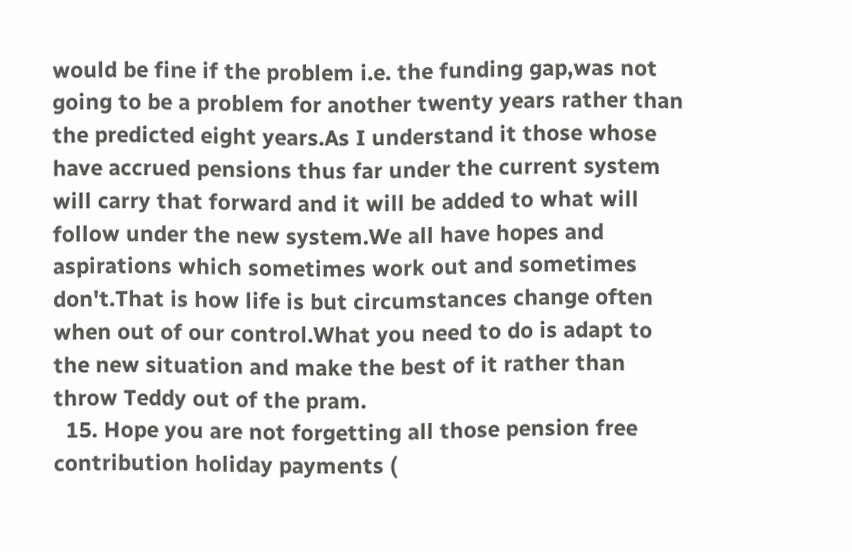would be fine if the problem i.e. the funding gap,was not going to be a problem for another twenty years rather than the predicted eight years.As I understand it those whose have accrued pensions thus far under the current system will carry that forward and it will be added to what will follow under the new system.We all have hopes and aspirations which sometimes work out and sometimes don't.That is how life is but circumstances change often when out of our control.What you need to do is adapt to the new situation and make the best of it rather than throw Teddy out of the pram.
  15. Hope you are not forgetting all those pension free contribution holiday payments (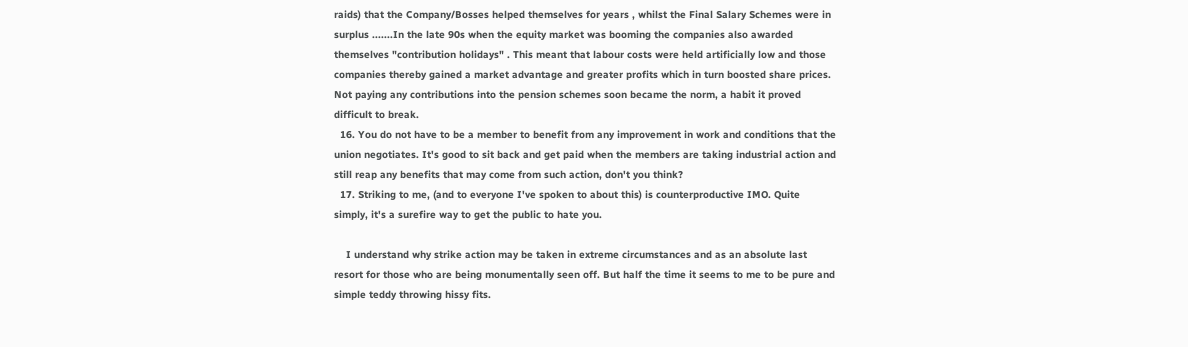raids) that the Company/Bosses helped themselves for years , whilst the Final Salary Schemes were in surplus .......In the late 90s when the equity market was booming the companies also awarded themselves "contribution holidays" . This meant that labour costs were held artificially low and those companies thereby gained a market advantage and greater profits which in turn boosted share prices. Not paying any contributions into the pension schemes soon became the norm, a habit it proved difficult to break.
  16. You do not have to be a member to benefit from any improvement in work and conditions that the union negotiates. It's good to sit back and get paid when the members are taking industrial action and still reap any benefits that may come from such action, don't you think?
  17. Striking to me, (and to everyone I've spoken to about this) is counterproductive IMO. Quite simply, it's a surefire way to get the public to hate you.

    I understand why strike action may be taken in extreme circumstances and as an absolute last resort for those who are being monumentally seen off. But half the time it seems to me to be pure and simple teddy throwing hissy fits.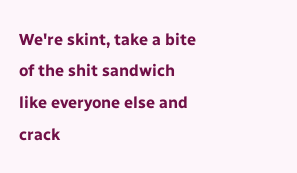We're skint, take a bite of the shit sandwich like everyone else and crack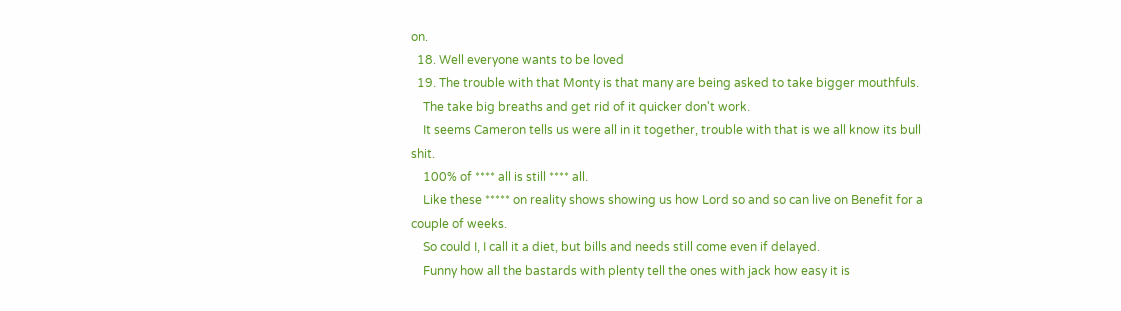on.
  18. Well everyone wants to be loved
  19. The trouble with that Monty is that many are being asked to take bigger mouthfuls.
    The take big breaths and get rid of it quicker don't work.
    It seems Cameron tells us were all in it together, trouble with that is we all know its bull shit.
    100% of **** all is still **** all.
    Like these ***** on reality shows showing us how Lord so and so can live on Benefit for a couple of weeks.
    So could I, I call it a diet, but bills and needs still come even if delayed.
    Funny how all the bastards with plenty tell the ones with jack how easy it is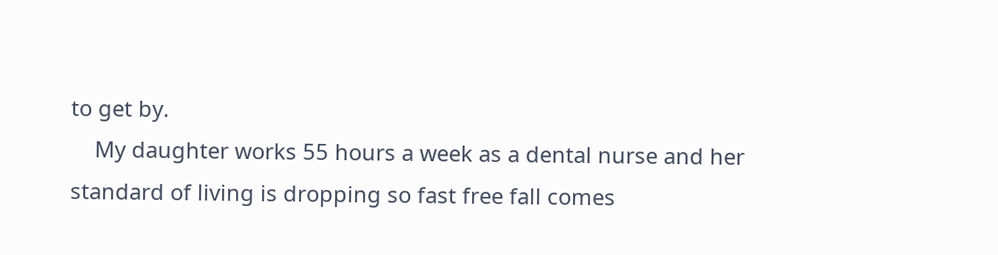to get by.
    My daughter works 55 hours a week as a dental nurse and her standard of living is dropping so fast free fall comes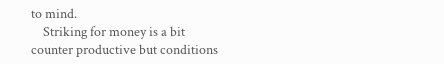to mind.
    Striking for money is a bit counter productive but conditions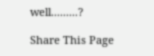well.........?

Share This Page